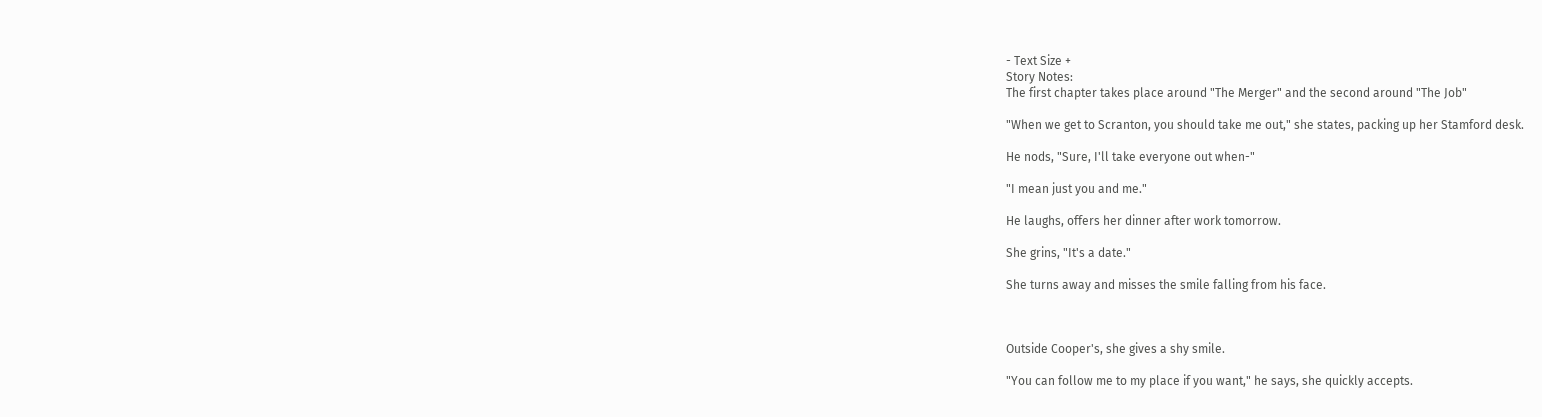- Text Size +
Story Notes:
The first chapter takes place around "The Merger" and the second around "The Job"

"When we get to Scranton, you should take me out," she states, packing up her Stamford desk.

He nods, "Sure, I'll take everyone out when-"

"I mean just you and me."

He laughs, offers her dinner after work tomorrow.

She grins, "It's a date."

She turns away and misses the smile falling from his face.



Outside Cooper's, she gives a shy smile.

"You can follow me to my place if you want," he says, she quickly accepts.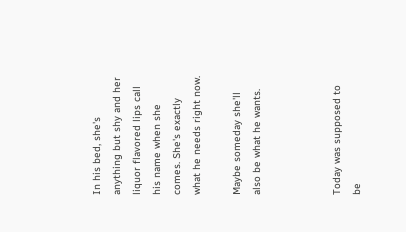In his bed, she's anything but shy and her liquor flavored lips call his name when she comes. She's exactly what he needs right now.

Maybe someday she'll also be what he wants.



Today was supposed to be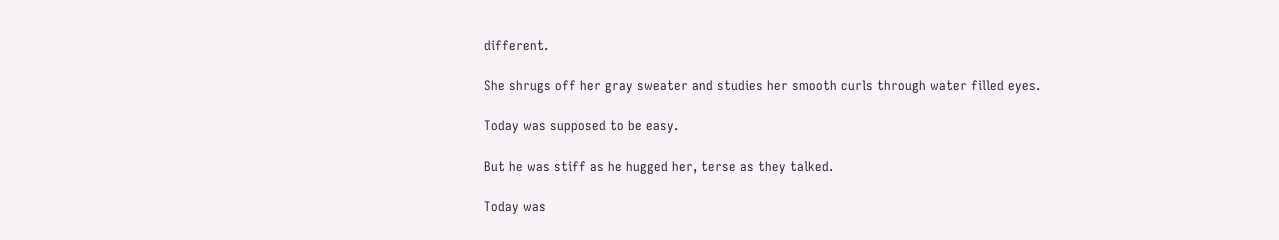different.

She shrugs off her gray sweater and studies her smooth curls through water filled eyes.

Today was supposed to be easy.

But he was stiff as he hugged her, terse as they talked.

Today was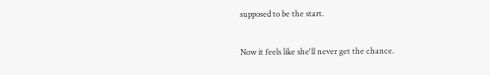supposed to be the start.

Now it feels like she'll never get the chance.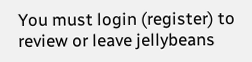You must login (register) to review or leave jellybeans